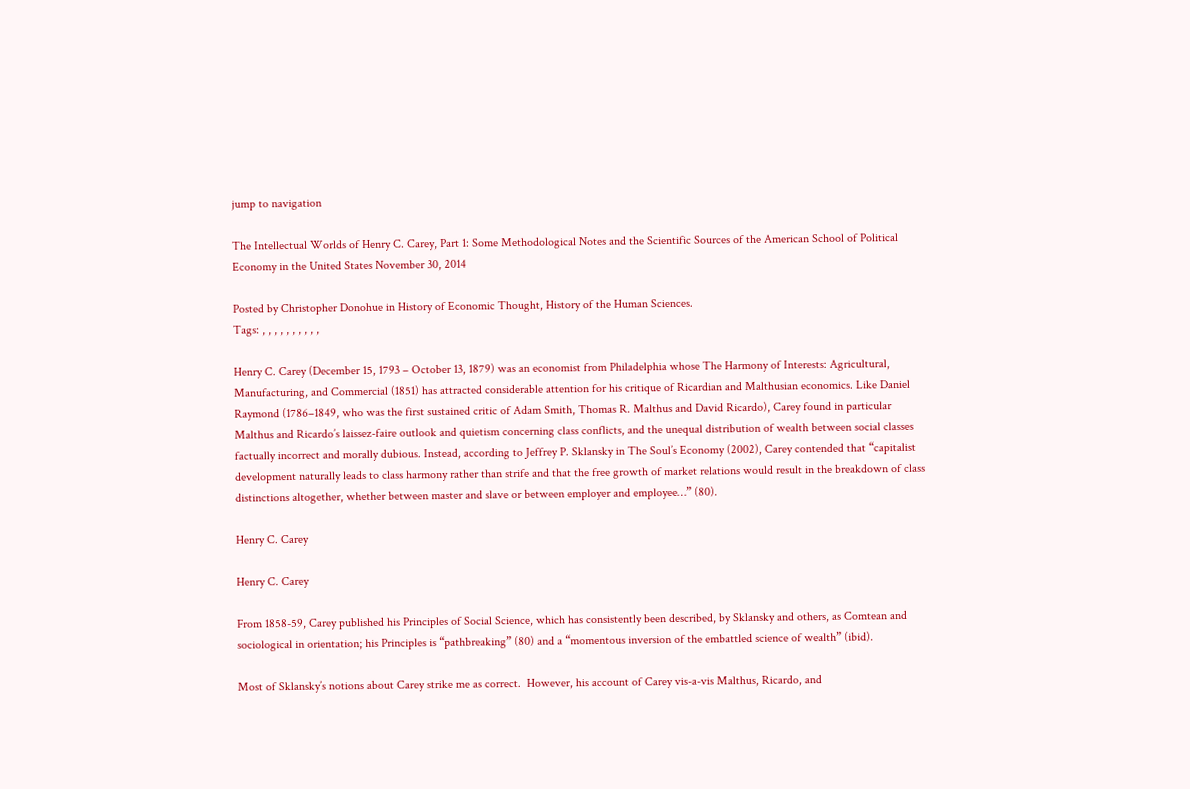jump to navigation

The Intellectual Worlds of Henry C. Carey, Part 1: Some Methodological Notes and the Scientific Sources of the American School of Political Economy in the United States November 30, 2014

Posted by Christopher Donohue in History of Economic Thought, History of the Human Sciences.
Tags: , , , , , , , , , ,

Henry C. Carey (December 15, 1793 – October 13, 1879) was an economist from Philadelphia whose The Harmony of Interests: Agricultural, Manufacturing, and Commercial (1851) has attracted considerable attention for his critique of Ricardian and Malthusian economics. Like Daniel Raymond (1786–1849, who was the first sustained critic of Adam Smith, Thomas R. Malthus and David Ricardo), Carey found in particular Malthus and Ricardo’s laissez-faire outlook and quietism concerning class conflicts, and the unequal distribution of wealth between social classes factually incorrect and morally dubious. Instead, according to Jeffrey P. Sklansky in The Soul’s Economy (2002), Carey contended that “capitalist development naturally leads to class harmony rather than strife and that the free growth of market relations would result in the breakdown of class distinctions altogether, whether between master and slave or between employer and employee…” (80).

Henry C. Carey

Henry C. Carey

From 1858-59, Carey published his Principles of Social Science, which has consistently been described, by Sklansky and others, as Comtean and sociological in orientation; his Principles is “pathbreaking” (80) and a “momentous inversion of the embattled science of wealth” (ibid).

Most of Sklansky’s notions about Carey strike me as correct.  However, his account of Carey vis-a-vis Malthus, Ricardo, and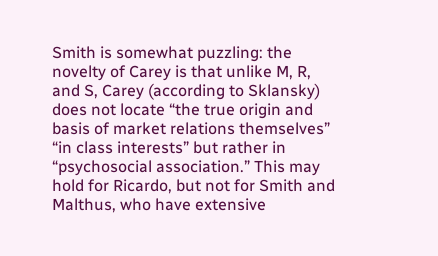Smith is somewhat puzzling: the novelty of Carey is that unlike M, R, and S, Carey (according to Sklansky) does not locate “the true origin and basis of market relations themselves” “in class interests” but rather in “psychosocial association.” This may hold for Ricardo, but not for Smith and Malthus, who have extensive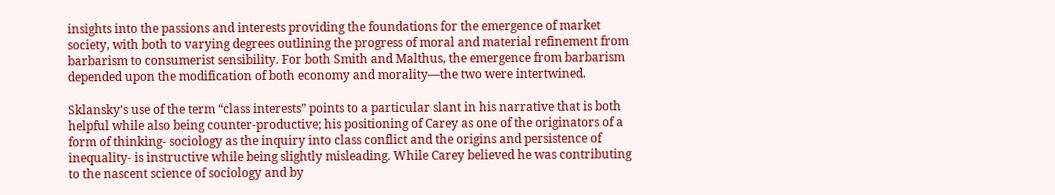insights into the passions and interests providing the foundations for the emergence of market society, with both to varying degrees outlining the progress of moral and material refinement from barbarism to consumerist sensibility. For both Smith and Malthus, the emergence from barbarism depended upon the modification of both economy and morality—the two were intertwined.

Sklansky’s use of the term “class interests” points to a particular slant in his narrative that is both helpful while also being counter-productive; his positioning of Carey as one of the originators of a form of thinking- sociology as the inquiry into class conflict and the origins and persistence of inequality- is instructive while being slightly misleading. While Carey believed he was contributing to the nascent science of sociology and by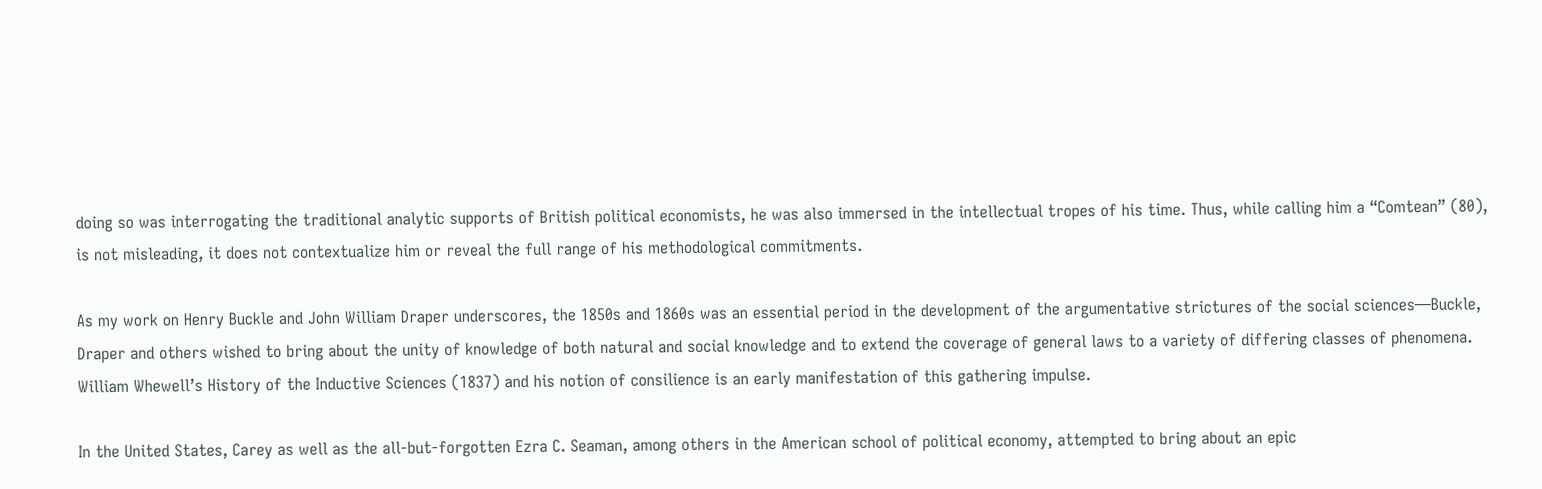doing so was interrogating the traditional analytic supports of British political economists, he was also immersed in the intellectual tropes of his time. Thus, while calling him a “Comtean” (80), is not misleading, it does not contextualize him or reveal the full range of his methodological commitments.

As my work on Henry Buckle and John William Draper underscores, the 1850s and 1860s was an essential period in the development of the argumentative strictures of the social sciences—Buckle, Draper and others wished to bring about the unity of knowledge of both natural and social knowledge and to extend the coverage of general laws to a variety of differing classes of phenomena. William Whewell’s History of the Inductive Sciences (1837) and his notion of consilience is an early manifestation of this gathering impulse.

In the United States, Carey as well as the all-but-forgotten Ezra C. Seaman, among others in the American school of political economy, attempted to bring about an epic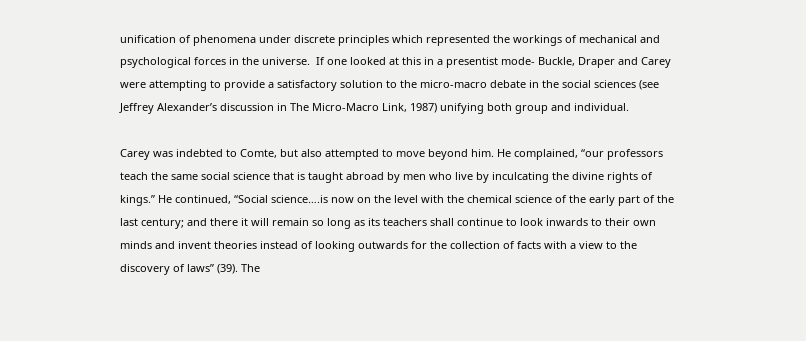unification of phenomena under discrete principles which represented the workings of mechanical and psychological forces in the universe.  If one looked at this in a presentist mode- Buckle, Draper and Carey were attempting to provide a satisfactory solution to the micro-macro debate in the social sciences (see Jeffrey Alexander’s discussion in The Micro-Macro Link, 1987) unifying both group and individual.

Carey was indebted to Comte, but also attempted to move beyond him. He complained, “our professors teach the same social science that is taught abroad by men who live by inculcating the divine rights of kings.” He continued, “Social science….is now on the level with the chemical science of the early part of the last century; and there it will remain so long as its teachers shall continue to look inwards to their own minds and invent theories instead of looking outwards for the collection of facts with a view to the discovery of laws” (39). The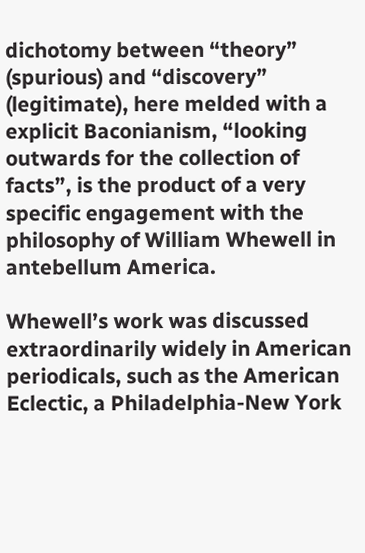dichotomy between “theory” (spurious) and “discovery” (legitimate), here melded with a explicit Baconianism, “looking outwards for the collection of facts”, is the product of a very specific engagement with the philosophy of William Whewell in antebellum America.

Whewell’s work was discussed extraordinarily widely in American periodicals, such as the American Eclectic, a Philadelphia-New York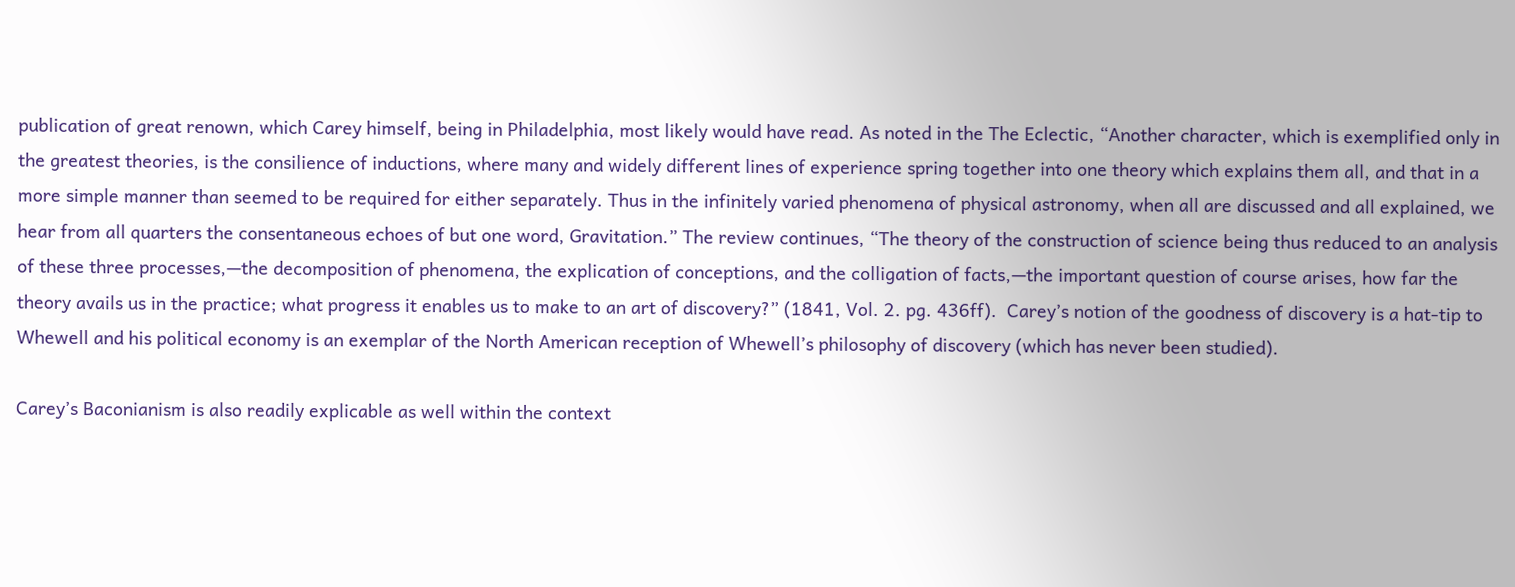publication of great renown, which Carey himself, being in Philadelphia, most likely would have read. As noted in the The Eclectic, “Another character, which is exemplified only in the greatest theories, is the consilience of inductions, where many and widely different lines of experience spring together into one theory which explains them all, and that in a more simple manner than seemed to be required for either separately. Thus in the infinitely varied phenomena of physical astronomy, when all are discussed and all explained, we hear from all quarters the consentaneous echoes of but one word, Gravitation.” The review continues, “The theory of the construction of science being thus reduced to an analysis of these three processes,—the decomposition of phenomena, the explication of conceptions, and the colligation of facts,—the important question of course arises, how far the theory avails us in the practice; what progress it enables us to make to an art of discovery?” (1841, Vol. 2. pg. 436ff).  Carey’s notion of the goodness of discovery is a hat-tip to Whewell and his political economy is an exemplar of the North American reception of Whewell’s philosophy of discovery (which has never been studied).

Carey’s Baconianism is also readily explicable as well within the context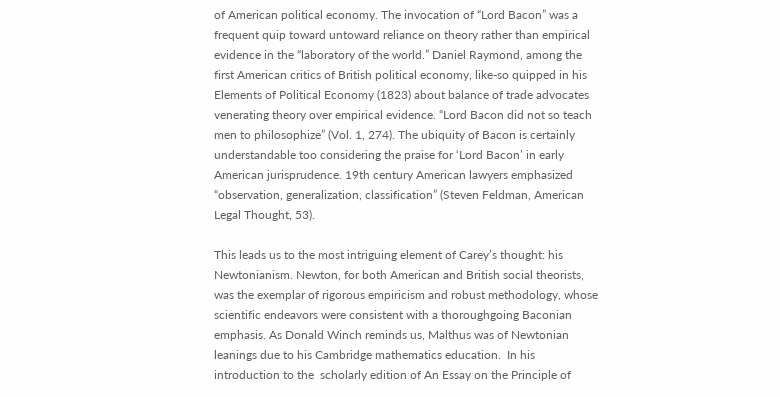of American political economy. The invocation of “Lord Bacon” was a frequent quip toward untoward reliance on theory rather than empirical evidence in the “laboratory of the world.” Daniel Raymond, among the first American critics of British political economy, like-so quipped in his Elements of Political Economy (1823) about balance of trade advocates venerating theory over empirical evidence. “Lord Bacon did not so teach men to philosophize” (Vol. 1, 274). The ubiquity of Bacon is certainly understandable too considering the praise for ‘Lord Bacon’ in early American jurisprudence. 19th century American lawyers emphasized “observation, generalization, classification” (Steven Feldman, American Legal Thought, 53).

This leads us to the most intriguing element of Carey’s thought: his Newtonianism. Newton, for both American and British social theorists, was the exemplar of rigorous empiricism and robust methodology, whose scientific endeavors were consistent with a thoroughgoing Baconian emphasis. As Donald Winch reminds us, Malthus was of Newtonian leanings due to his Cambridge mathematics education.  In his  introduction to the  scholarly edition of An Essay on the Principle of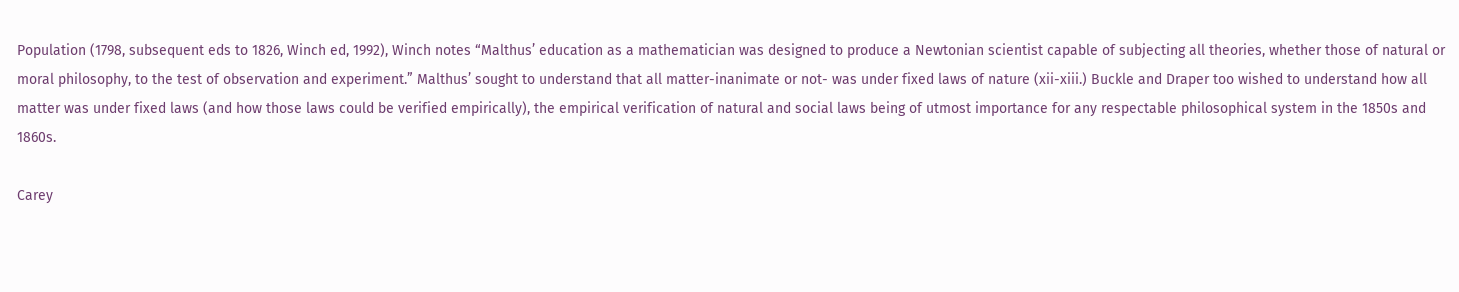Population (1798, subsequent eds to 1826, Winch ed, 1992), Winch notes “Malthus’ education as a mathematician was designed to produce a Newtonian scientist capable of subjecting all theories, whether those of natural or moral philosophy, to the test of observation and experiment.” Malthus’ sought to understand that all matter-inanimate or not- was under fixed laws of nature (xii-xiii.) Buckle and Draper too wished to understand how all matter was under fixed laws (and how those laws could be verified empirically), the empirical verification of natural and social laws being of utmost importance for any respectable philosophical system in the 1850s and 1860s.

Carey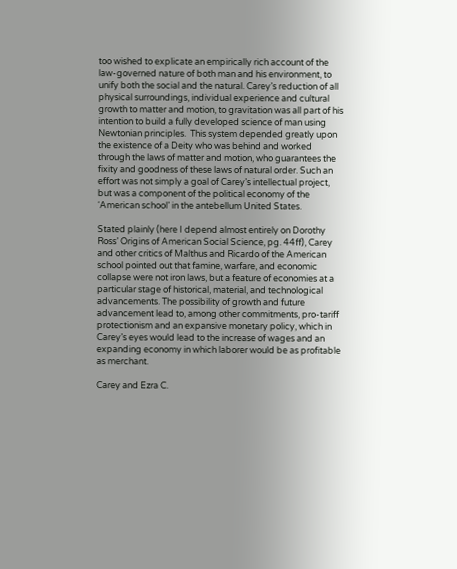too wished to explicate an empirically rich account of the law-governed nature of both man and his environment, to unify both the social and the natural. Carey’s reduction of all physical surroundings, individual experience and cultural growth to matter and motion, to gravitation was all part of his intention to build a fully developed science of man using Newtonian principles.  This system depended greatly upon the existence of a Deity who was behind and worked through the laws of matter and motion, who guarantees the fixity and goodness of these laws of natural order. Such an effort was not simply a goal of Carey’s intellectual project, but was a component of the political economy of the ‘American school’ in the antebellum United States.

Stated plainly (here I depend almost entirely on Dorothy Ross’ Origins of American Social Science, pg. 44ff), Carey and other critics of Malthus and Ricardo of the American school pointed out that famine, warfare, and economic collapse were not iron laws, but a feature of economies at a particular stage of historical, material, and technological advancements. The possibility of growth and future advancement lead to, among other commitments, pro-tariff protectionism and an expansive monetary policy, which in Carey’s eyes would lead to the increase of wages and an expanding economy in which laborer would be as profitable as merchant.

Carey and Ezra C.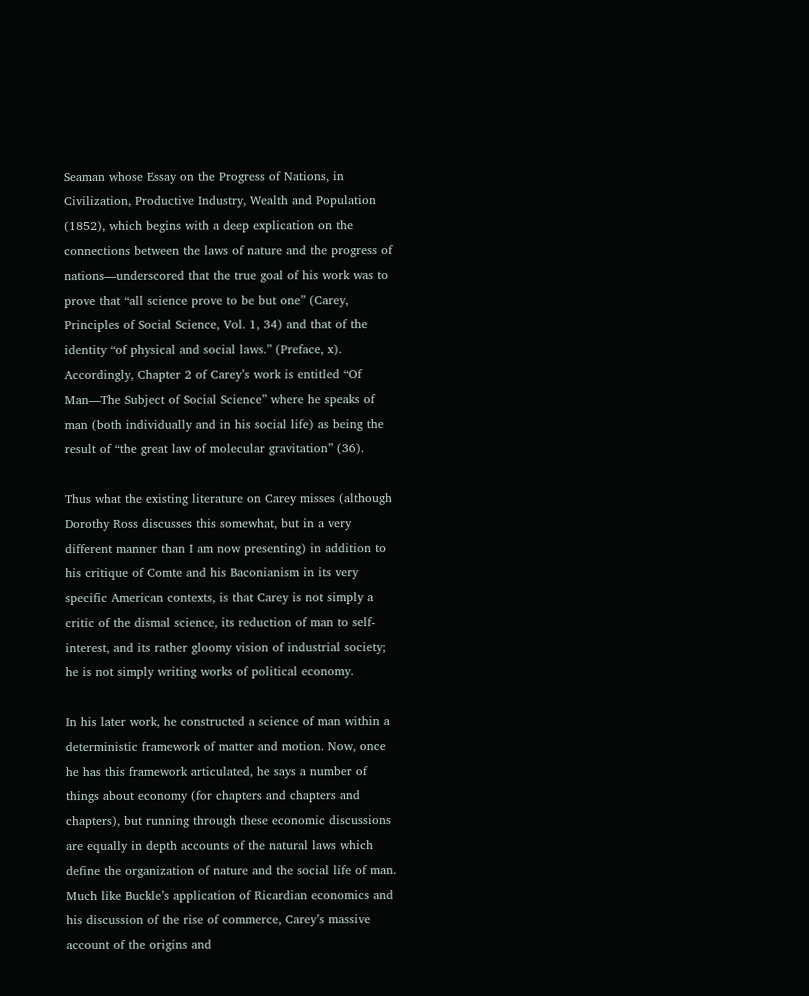Seaman whose Essay on the Progress of Nations, in Civilization, Productive Industry, Wealth and Population (1852), which begins with a deep explication on the connections between the laws of nature and the progress of nations—underscored that the true goal of his work was to prove that “all science prove to be but one” (Carey, Principles of Social Science, Vol. 1, 34) and that of the identity “of physical and social laws.” (Preface, x). Accordingly, Chapter 2 of Carey’s work is entitled “Of Man—The Subject of Social Science” where he speaks of man (both individually and in his social life) as being the result of “the great law of molecular gravitation” (36).

Thus what the existing literature on Carey misses (although Dorothy Ross discusses this somewhat, but in a very different manner than I am now presenting) in addition to his critique of Comte and his Baconianism in its very specific American contexts, is that Carey is not simply a critic of the dismal science, its reduction of man to self-interest, and its rather gloomy vision of industrial society; he is not simply writing works of political economy.

In his later work, he constructed a science of man within a deterministic framework of matter and motion. Now, once he has this framework articulated, he says a number of things about economy (for chapters and chapters and chapters), but running through these economic discussions are equally in depth accounts of the natural laws which define the organization of nature and the social life of man. Much like Buckle’s application of Ricardian economics and his discussion of the rise of commerce, Carey’s massive account of the origins and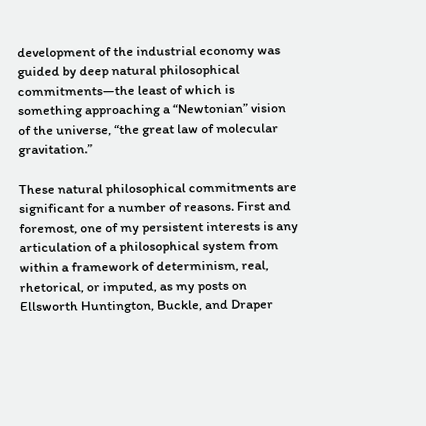development of the industrial economy was guided by deep natural philosophical commitments—the least of which is something approaching a “Newtonian” vision of the universe, “the great law of molecular gravitation.”

These natural philosophical commitments are significant for a number of reasons. First and foremost, one of my persistent interests is any articulation of a philosophical system from within a framework of determinism, real, rhetorical, or imputed, as my posts on Ellsworth Huntington, Buckle, and Draper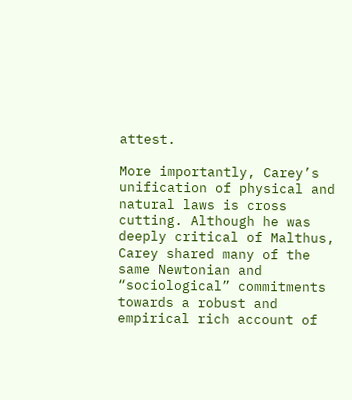attest.

More importantly, Carey’s unification of physical and natural laws is cross cutting. Although he was deeply critical of Malthus, Carey shared many of the same Newtonian and “sociological” commitments towards a robust and empirical rich account of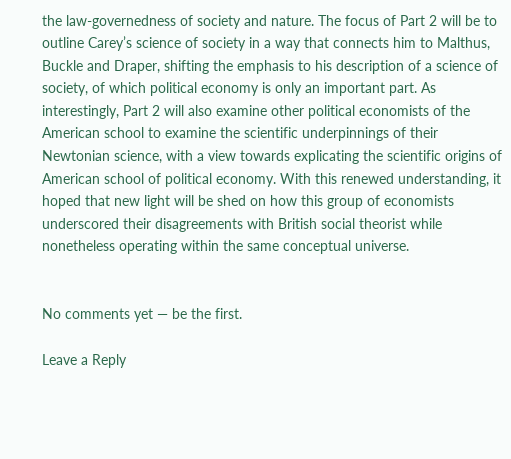the law-governedness of society and nature. The focus of Part 2 will be to outline Carey’s science of society in a way that connects him to Malthus, Buckle and Draper, shifting the emphasis to his description of a science of society, of which political economy is only an important part. As interestingly, Part 2 will also examine other political economists of the American school to examine the scientific underpinnings of their Newtonian science, with a view towards explicating the scientific origins of American school of political economy. With this renewed understanding, it hoped that new light will be shed on how this group of economists underscored their disagreements with British social theorist while nonetheless operating within the same conceptual universe.


No comments yet — be the first.

Leave a Reply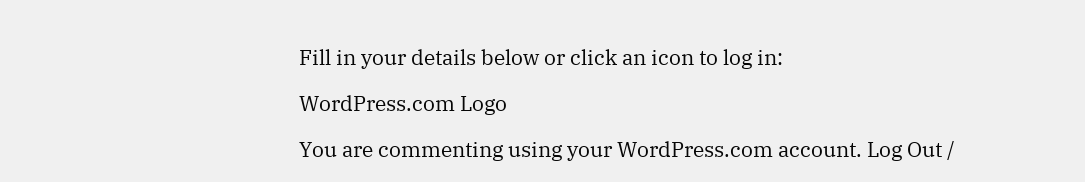Fill in your details below or click an icon to log in:

WordPress.com Logo

You are commenting using your WordPress.com account. Log Out /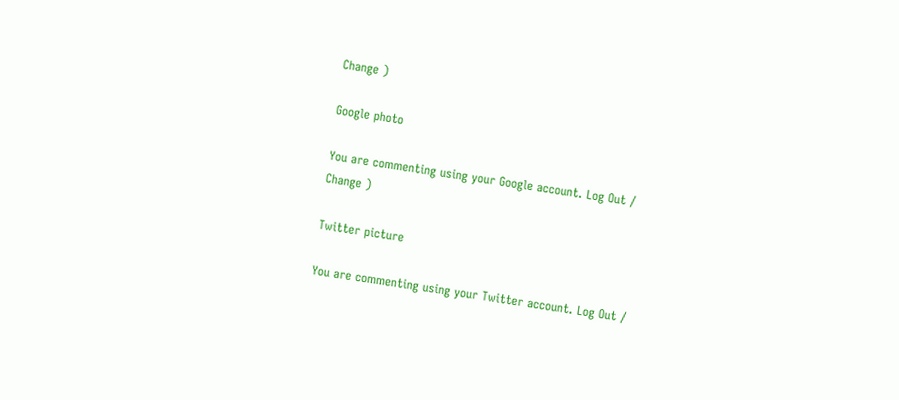Change )

Google photo

You are commenting using your Google account. Log Out /  Change )

Twitter picture

You are commenting using your Twitter account. Log Out /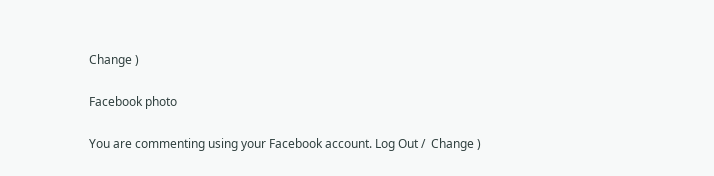Change )

Facebook photo

You are commenting using your Facebook account. Log Out /  Change )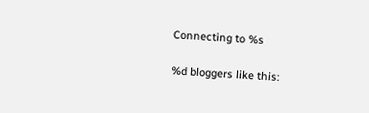Connecting to %s

%d bloggers like this: